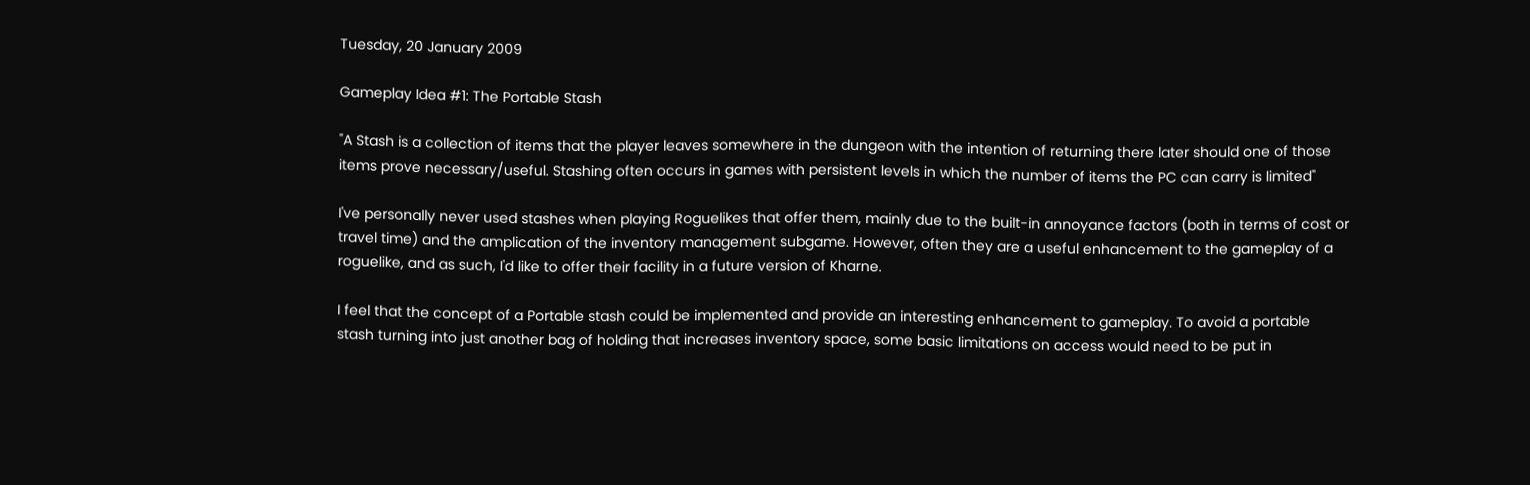Tuesday, 20 January 2009

Gameplay Idea #1: The Portable Stash

"A Stash is a collection of items that the player leaves somewhere in the dungeon with the intention of returning there later should one of those items prove necessary/useful. Stashing often occurs in games with persistent levels in which the number of items the PC can carry is limited"

I've personally never used stashes when playing Roguelikes that offer them, mainly due to the built-in annoyance factors (both in terms of cost or travel time) and the amplication of the inventory management subgame. However, often they are a useful enhancement to the gameplay of a roguelike, and as such, I'd like to offer their facility in a future version of Kharne.

I feel that the concept of a Portable stash could be implemented and provide an interesting enhancement to gameplay. To avoid a portable stash turning into just another bag of holding that increases inventory space, some basic limitations on access would need to be put in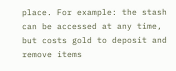place. For example: the stash can be accessed at any time, but costs gold to deposit and remove items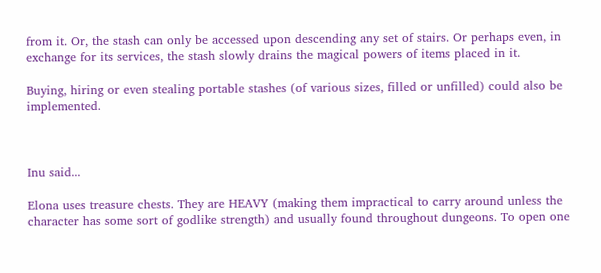from it. Or, the stash can only be accessed upon descending any set of stairs. Or perhaps even, in exchange for its services, the stash slowly drains the magical powers of items placed in it.

Buying, hiring or even stealing portable stashes (of various sizes, filled or unfilled) could also be implemented.



Inu said...

Elona uses treasure chests. They are HEAVY (making them impractical to carry around unless the character has some sort of godlike strength) and usually found throughout dungeons. To open one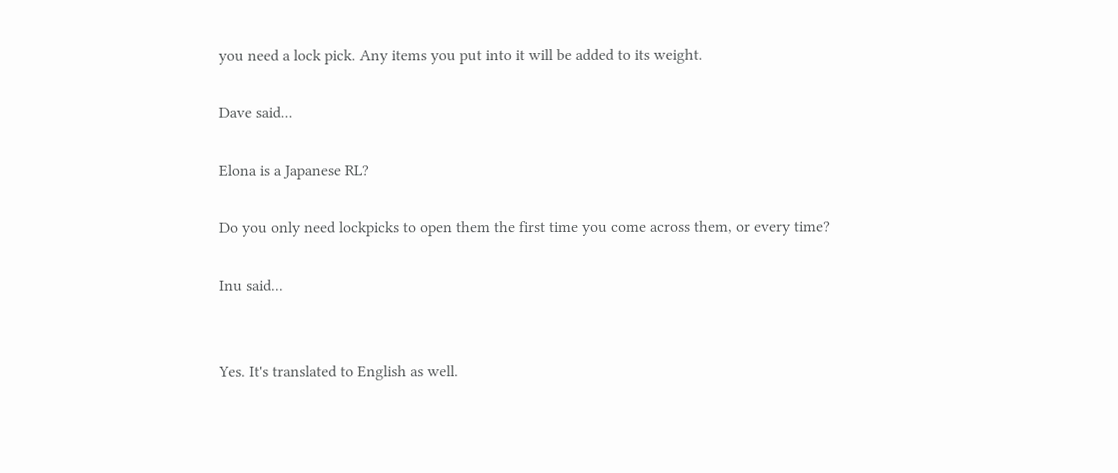you need a lock pick. Any items you put into it will be added to its weight.

Dave said...

Elona is a Japanese RL?

Do you only need lockpicks to open them the first time you come across them, or every time?

Inu said...


Yes. It's translated to English as well.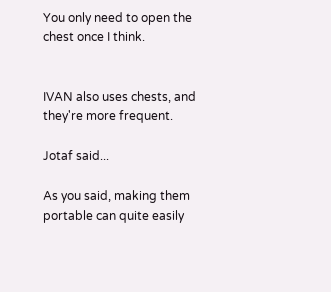You only need to open the chest once I think.


IVAN also uses chests, and they're more frequent.

Jotaf said...

As you said, making them portable can quite easily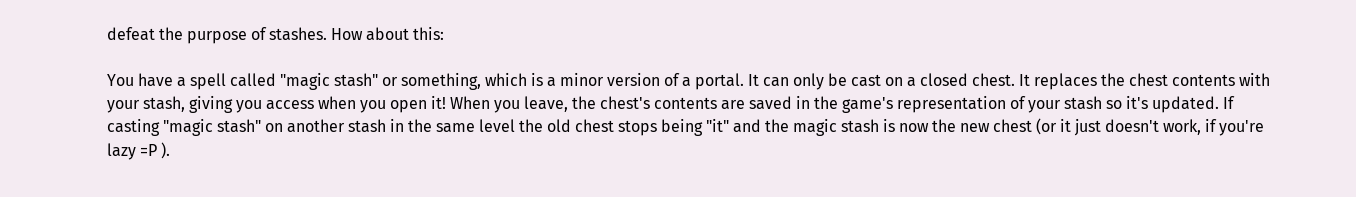defeat the purpose of stashes. How about this:

You have a spell called "magic stash" or something, which is a minor version of a portal. It can only be cast on a closed chest. It replaces the chest contents with your stash, giving you access when you open it! When you leave, the chest's contents are saved in the game's representation of your stash so it's updated. If casting "magic stash" on another stash in the same level the old chest stops being "it" and the magic stash is now the new chest (or it just doesn't work, if you're lazy =P ).